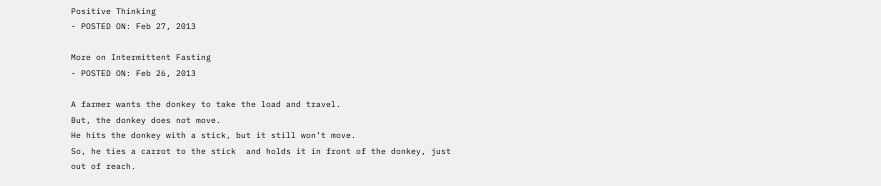Positive Thinking
- POSTED ON: Feb 27, 2013

More on Intermittent Fasting
- POSTED ON: Feb 26, 2013

A farmer wants the donkey to take the load and travel.
But, the donkey does not move.
He hits the donkey with a stick, but it still won’t move.
So, he ties a carrot to the stick  and holds it in front of the donkey, just out of reach.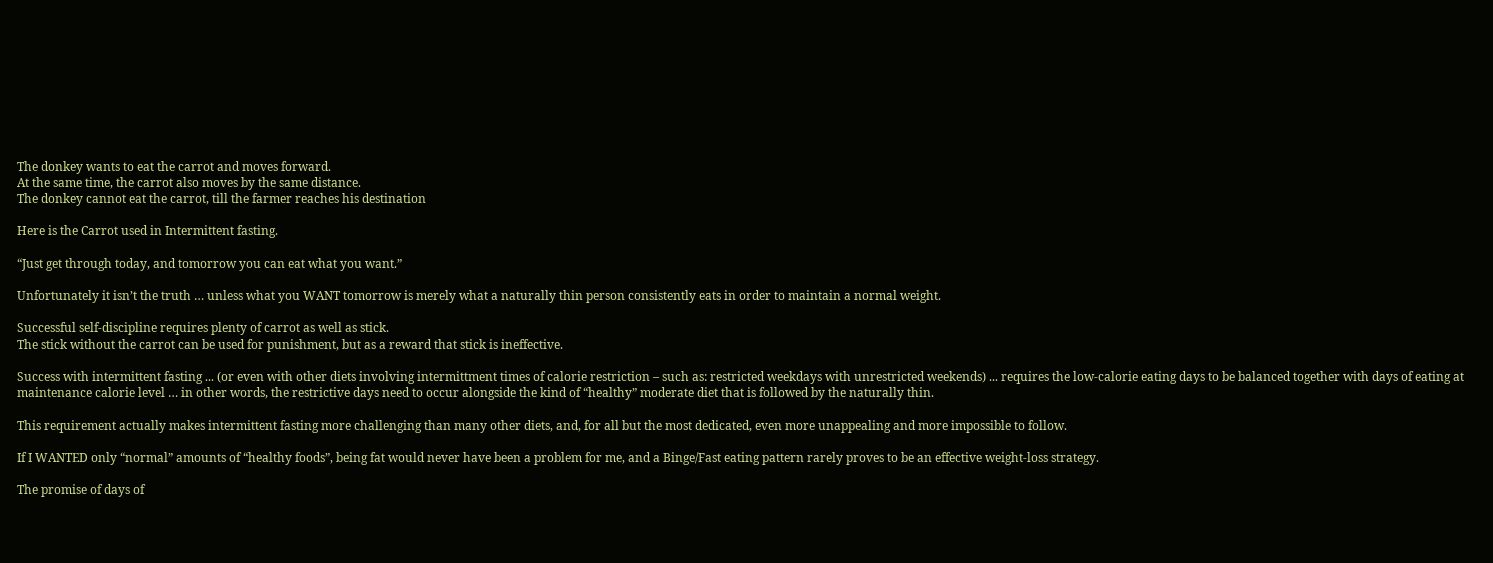The donkey wants to eat the carrot and moves forward.
At the same time, the carrot also moves by the same distance.
The donkey cannot eat the carrot, till the farmer reaches his destination

Here is the Carrot used in Intermittent fasting.

“Just get through today, and tomorrow you can eat what you want.”

Unfortunately it isn’t the truth … unless what you WANT tomorrow is merely what a naturally thin person consistently eats in order to maintain a normal weight.

Successful self-discipline requires plenty of carrot as well as stick.
The stick without the carrot can be used for punishment, but as a reward that stick is ineffective.

Success with intermittent fasting ... (or even with other diets involving intermittment times of calorie restriction – such as: restricted weekdays with unrestricted weekends) ... requires the low-calorie eating days to be balanced together with days of eating at maintenance calorie level … in other words, the restrictive days need to occur alongside the kind of “healthy” moderate diet that is followed by the naturally thin.

This requirement actually makes intermittent fasting more challenging than many other diets, and, for all but the most dedicated, even more unappealing and more impossible to follow.

If I WANTED only “normal” amounts of “healthy foods”, being fat would never have been a problem for me, and a Binge/Fast eating pattern rarely proves to be an effective weight-loss strategy.

The promise of days of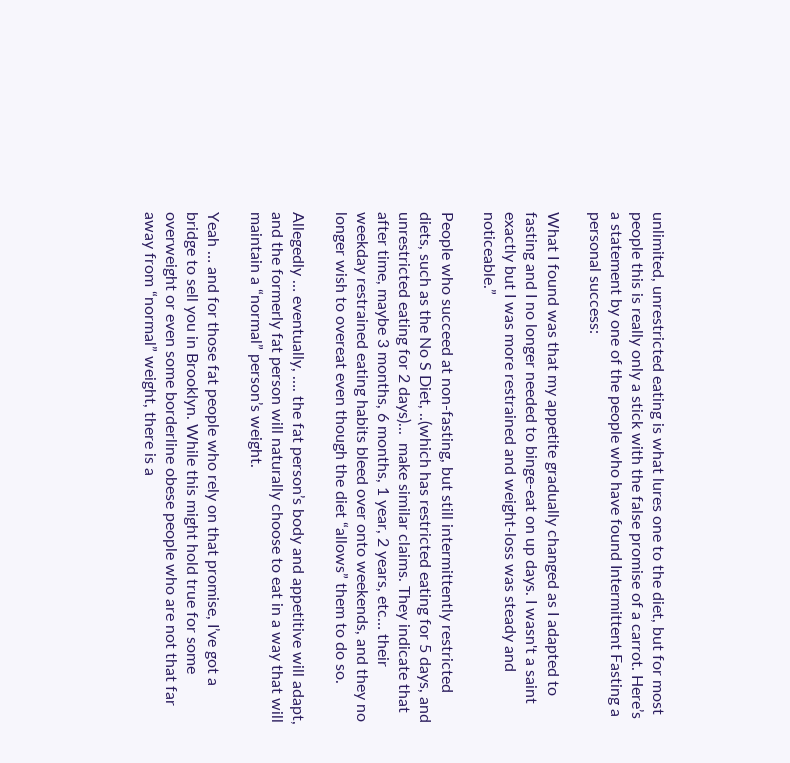unlimited, unrestricted eating is what lures one to the diet, but for most people this is really only a stick with the false promise of a carrot. Here’s a statement by one of the people who have found Intermittent Fasting a personal success:

What I found was that my appetite gradually changed as I adapted to fasting and I no longer needed to binge-eat on up days. I wasn't a saint exactly but I was more restrained and weight-loss was steady and noticeable.”

People who succeed at non-fasting, but still intermittently restricted diets, such as the No S Diet, ..(which has restricted eating for 5 days, and unrestricted eating for 2 days)...  make similar claims. They indicate that after time, maybe 3 months, 6 months, 1 year, 2 years, etc… their weekday restrained eating habits bleed over onto weekends, and they no longer wish to overeat even though the diet “allows” them to do so.

Allegedly … eventually, …. the fat person’s body and appetitive will adapt, and the formerly fat person will naturally choose to eat in a way that will maintain a “normal” person’s weight.

Yeah … and for those fat people who rely on that promise, I’ve got a bridge to sell you in Brooklyn. While this might hold true for some overweight or even some borderline obese people who are not that far away from “normal” weight, there is a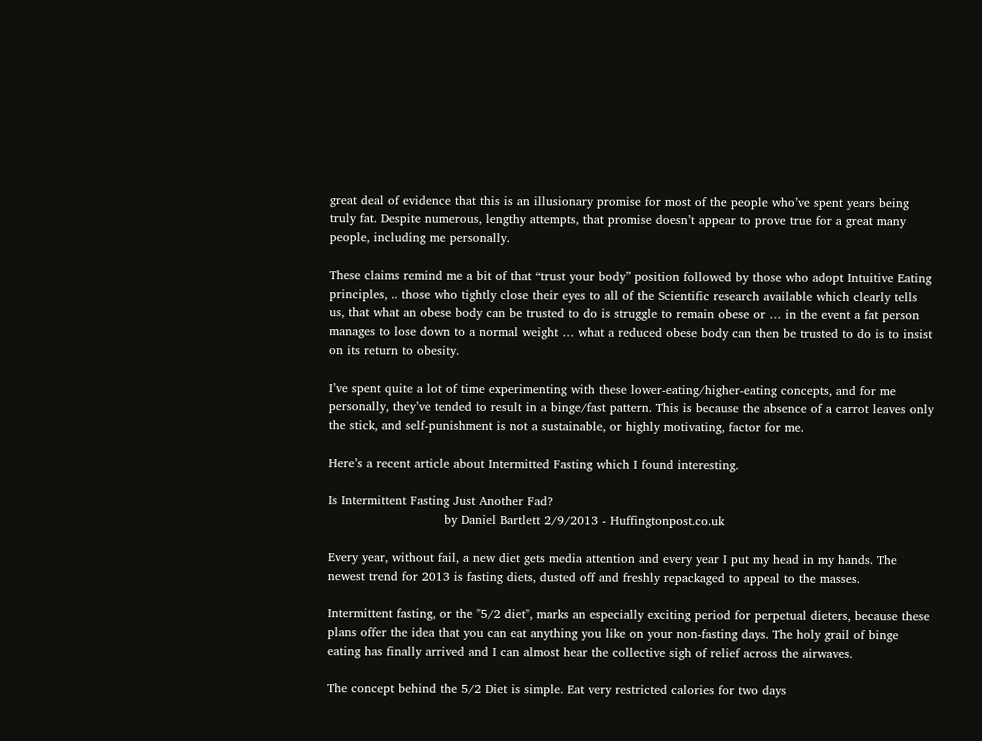great deal of evidence that this is an illusionary promise for most of the people who’ve spent years being truly fat. Despite numerous, lengthy attempts, that promise doesn’t appear to prove true for a great many people, including me personally.

These claims remind me a bit of that “trust your body” position followed by those who adopt Intuitive Eating principles, .. those who tightly close their eyes to all of the Scientific research available which clearly tells us, that what an obese body can be trusted to do is struggle to remain obese or … in the event a fat person manages to lose down to a normal weight … what a reduced obese body can then be trusted to do is to insist on its return to obesity.

I’ve spent quite a lot of time experimenting with these lower-eating/higher-eating concepts, and for me personally, they’ve tended to result in a binge/fast pattern. This is because the absence of a carrot leaves only the stick, and self-punishment is not a sustainable, or highly motivating, factor for me.

Here’s a recent article about Intermitted Fasting which I found interesting.

Is Intermittent Fasting Just Another Fad?
                             by Daniel Bartlett 2/9/2013 - Huffingtonpost.co.uk

Every year, without fail, a new diet gets media attention and every year I put my head in my hands. The newest trend for 2013 is fasting diets, dusted off and freshly repackaged to appeal to the masses.

Intermittent fasting, or the "5/2 diet", marks an especially exciting period for perpetual dieters, because these plans offer the idea that you can eat anything you like on your non-fasting days. The holy grail of binge eating has finally arrived and I can almost hear the collective sigh of relief across the airwaves.

The concept behind the 5/2 Diet is simple. Eat very restricted calories for two days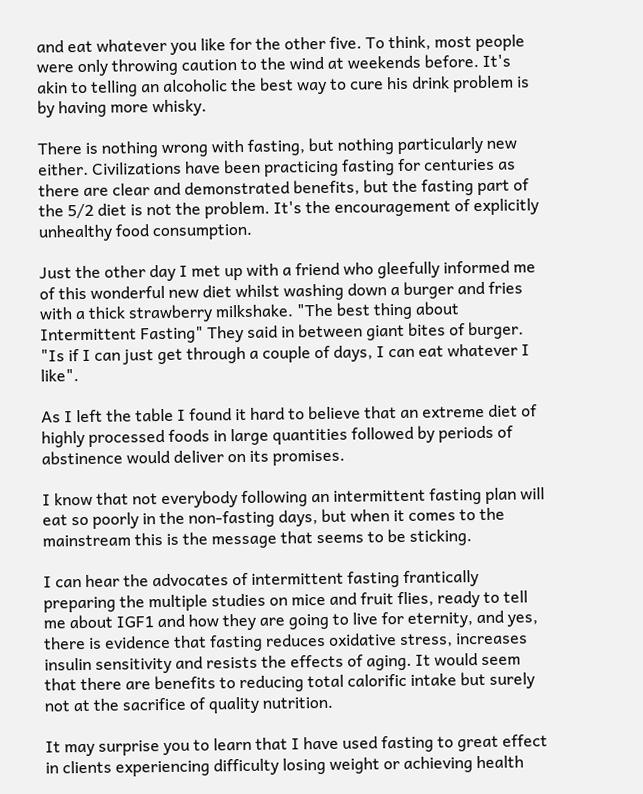and eat whatever you like for the other five. To think, most people were only throwing caution to the wind at weekends before. It's akin to telling an alcoholic the best way to cure his drink problem is by having more whisky.

There is nothing wrong with fasting, but nothing particularly new either. Civilizations have been practicing fasting for centuries as there are clear and demonstrated benefits, but the fasting part of the 5/2 diet is not the problem. It's the encouragement of explicitly unhealthy food consumption.

Just the other day I met up with a friend who gleefully informed me of this wonderful new diet whilst washing down a burger and fries with a thick strawberry milkshake. "The best thing about Intermittent Fasting" They said in between giant bites of burger. "Is if I can just get through a couple of days, I can eat whatever I like".

As I left the table I found it hard to believe that an extreme diet of highly processed foods in large quantities followed by periods of abstinence would deliver on its promises.

I know that not everybody following an intermittent fasting plan will eat so poorly in the non-fasting days, but when it comes to the mainstream this is the message that seems to be sticking.

I can hear the advocates of intermittent fasting frantically preparing the multiple studies on mice and fruit flies, ready to tell me about IGF1 and how they are going to live for eternity, and yes, there is evidence that fasting reduces oxidative stress, increases insulin sensitivity and resists the effects of aging. It would seem that there are benefits to reducing total calorific intake but surely not at the sacrifice of quality nutrition.

It may surprise you to learn that I have used fasting to great effect in clients experiencing difficulty losing weight or achieving health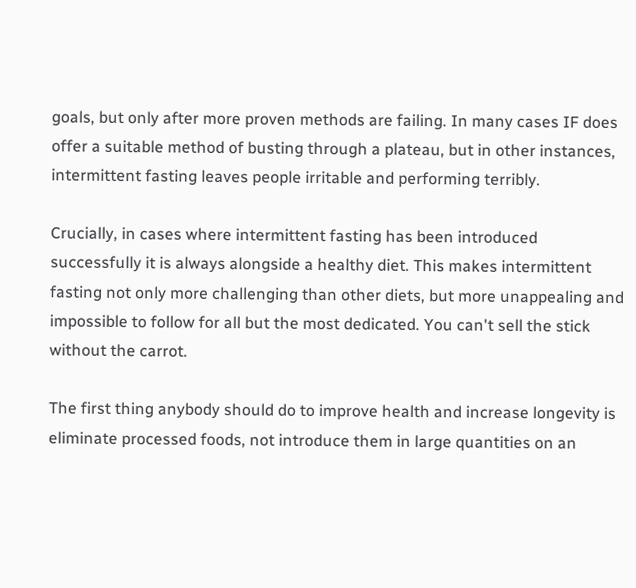goals, but only after more proven methods are failing. In many cases IF does offer a suitable method of busting through a plateau, but in other instances, intermittent fasting leaves people irritable and performing terribly.

Crucially, in cases where intermittent fasting has been introduced successfully it is always alongside a healthy diet. This makes intermittent fasting not only more challenging than other diets, but more unappealing and impossible to follow for all but the most dedicated. You can't sell the stick without the carrot.

The first thing anybody should do to improve health and increase longevity is eliminate processed foods, not introduce them in large quantities on an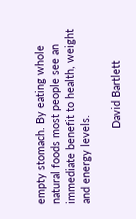empty stomach. By eating whole natural foods most people see an immediate benefit to health, weight and energy levels.

                         David Bartlett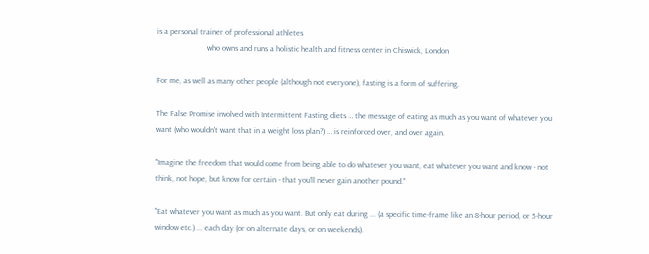is a personal trainer of professional athletes
                         who owns and runs a holistic health and fitness center in Chiswick, London

For me, as well as many other people (although not everyone), fasting is a form of suffering.

The False Promise involved with Intermittent Fasting diets … the message of eating as much as you want of whatever you want (who wouldn't want that in a weight loss plan?) … is reinforced over, and over again.

"Imagine the freedom that would come from being able to do whatever you want, eat whatever you want and know - not think, not hope, but know for certain - that you'll never gain another pound."

"Eat whatever you want as much as you want. But only eat during ... (a specific time-frame like an 8-hour period, or 5-hour window etc.) ... each day (or on alternate days, or on weekends).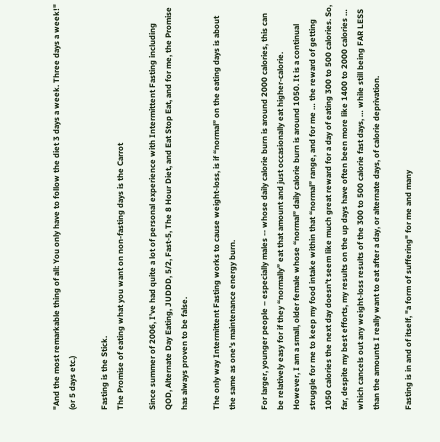"And the most remarkable thing of all: You only have to follow the diet 3 days a week. Three days a week!" (or 5 days etc.)

Fasting is the Stick.
The Promise of eating what you want on non-fasting days is the Carrot

Since summer of 2006, I’ve had quite a lot of personal experience with Intermittent Fasting including QOD, Alternate Day Eating, JUDDD, 5/2, Fast-5, The 8 Hour Diet, and Eat Stop Eat, and for me, the Promise has always proven to be false.

The only way Intermittent Fasting works to cause weight-loss, is if “normal” on the eating days is about the same as one’s maintenance energy burn.

For larger, younger people – especially males -- whose daily calorie burn is around 2000 calories, this can be relatively easy for if they “normally” eat that amount and just occasionally eat higher-calorie.
However, I am a small, older female whose “normal” daily calorie burn is around 1050. It is a continual struggle for me to keep my food intake within that “normal” range, and for me … the reward of getting 1050 calories the next day doesn’t seem like much great reward for a day of eating 300 to 500 calories. So, far, despite my best efforts, my results on the up days have often been more like 1400 to 2000 calories … which cancels out any weight-loss results of the 300 to 500 calorie fast days, … while still being FAR LESS than the amounts I really want to eat after a day, or alternate days, of calorie deprivation.

Fasting is in and of itself, "a form of suffering" for me and many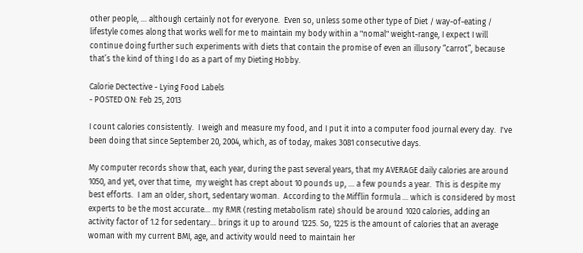other people, ... although certainly not for everyone.  Even so, unless some other type of Diet / way-of-eating / lifestyle comes along that works well for me to maintain my body within a "nomal" weight-range, I expect I will continue doing further such experiments with diets that contain the promise of even an illusory “carrot”, because that’s the kind of thing I do as a part of my Dieting Hobby.

Calorie Dectective - Lying Food Labels
- POSTED ON: Feb 25, 2013

I count calories consistently.  I weigh and measure my food, and I put it into a computer food journal every day.  I've been doing that since September 20, 2004, which, as of today, makes 3081 consecutive days.

My computer records show that, each year, during the past several years, that my AVERAGE daily calories are around 1050, and yet, over that time,  my weight has crept about 10 pounds up, ... a few pounds a year.  This is despite my best efforts.  I am an older, short, sedentary woman.  According to the Mifflin formula ... which is considered by most experts to be the most accurate... my RMR (resting metabolism rate) should be around 1020 calories, adding an activity factor of 1.2 for sedentary... brings it up to around 1225. So, 1225 is the amount of calories that an average woman with my current BMI, age, and activity would need to maintain her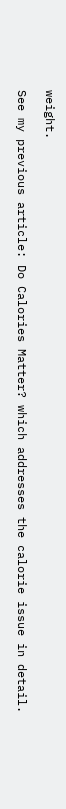weight.

See my previous article: Do Calories Matter? which addresses the calorie issue in detail.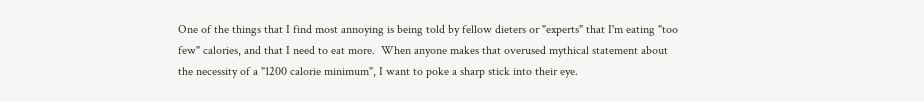One of the things that I find most annoying is being told by fellow dieters or "experts" that I'm eating "too few" calories, and that I need to eat more.  When anyone makes that overused mythical statement about the necessity of a "1200 calorie minimum", I want to poke a sharp stick into their eye.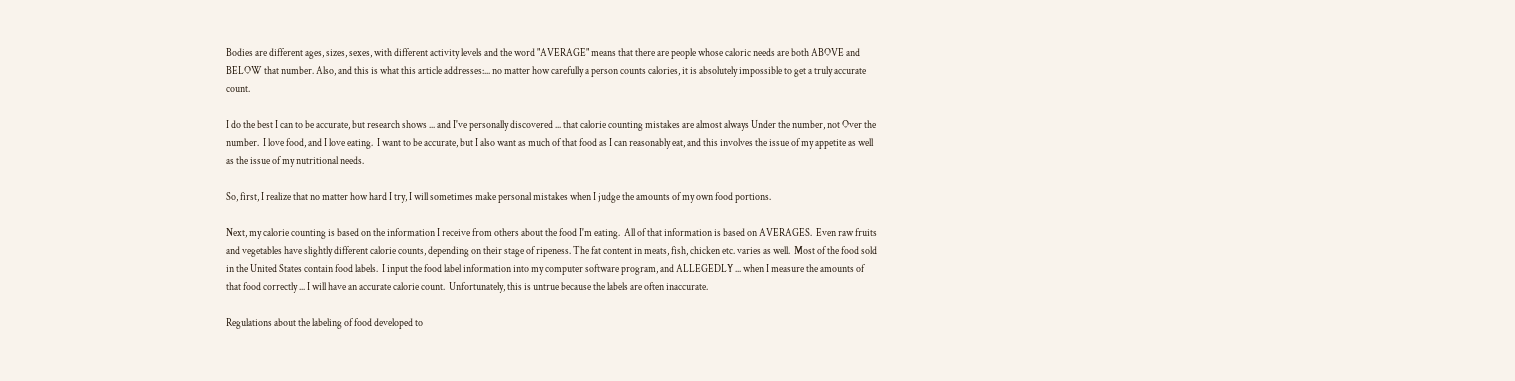Bodies are different ages, sizes, sexes, with different activity levels and the word "AVERAGE" means that there are people whose caloric needs are both ABOVE and BELOW that number. Also, and this is what this article addresses:... no matter how carefully a person counts calories, it is absolutely impossible to get a truly accurate count.

I do the best I can to be accurate, but research shows ... and I've personally discovered ... that calorie counting mistakes are almost always Under the number, not Over the number.  I love food, and I love eating.  I want to be accurate, but I also want as much of that food as I can reasonably eat, and this involves the issue of my appetite as well as the issue of my nutritional needs.

So, first, I realize that no matter how hard I try, I will sometimes make personal mistakes when I judge the amounts of my own food portions.

Next, my calorie counting is based on the information I receive from others about the food I'm eating.  All of that information is based on AVERAGES.  Even raw fruits and vegetables have slightly different calorie counts, depending on their stage of ripeness. The fat content in meats, fish, chicken etc. varies as well.  Most of the food sold in the United States contain food labels.  I input the food label information into my computer software program, and ALLEGEDLY ... when I measure the amounts of that food correctly ... I will have an accurate calorie count.  Unfortunately, this is untrue because the labels are often inaccurate.

Regulations about the labeling of food developed to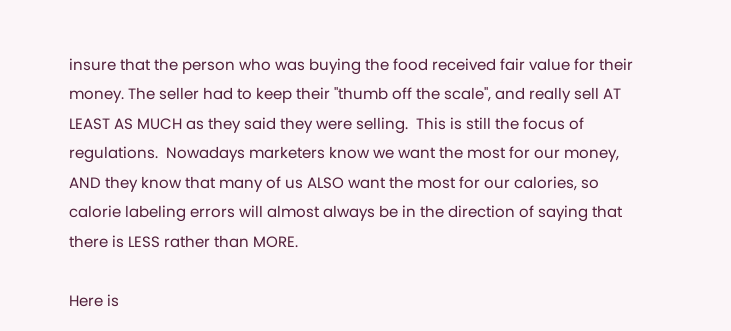insure that the person who was buying the food received fair value for their money. The seller had to keep their "thumb off the scale", and really sell AT LEAST AS MUCH as they said they were selling.  This is still the focus of regulations.  Nowadays marketers know we want the most for our money, AND they know that many of us ALSO want the most for our calories, so calorie labeling errors will almost always be in the direction of saying that there is LESS rather than MORE.

Here is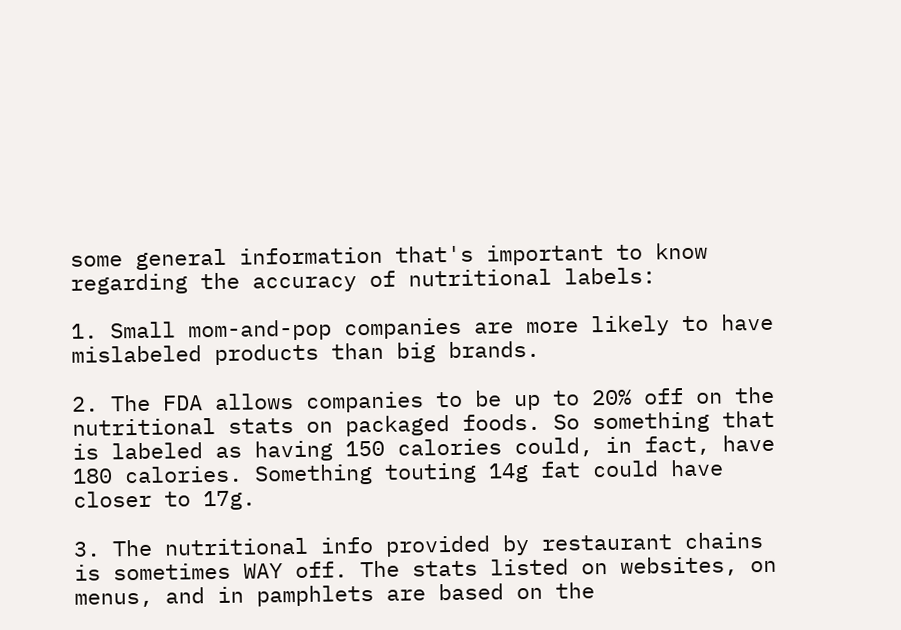some general information that's important to know regarding the accuracy of nutritional labels:

1. Small mom-and-pop companies are more likely to have mislabeled products than big brands.

2. The FDA allows companies to be up to 20% off on the nutritional stats on packaged foods. So something that is labeled as having 150 calories could, in fact, have 180 calories. Something touting 14g fat could have closer to 17g.

3. The nutritional info provided by restaurant chains is sometimes WAY off. The stats listed on websites, on menus, and in pamphlets are based on the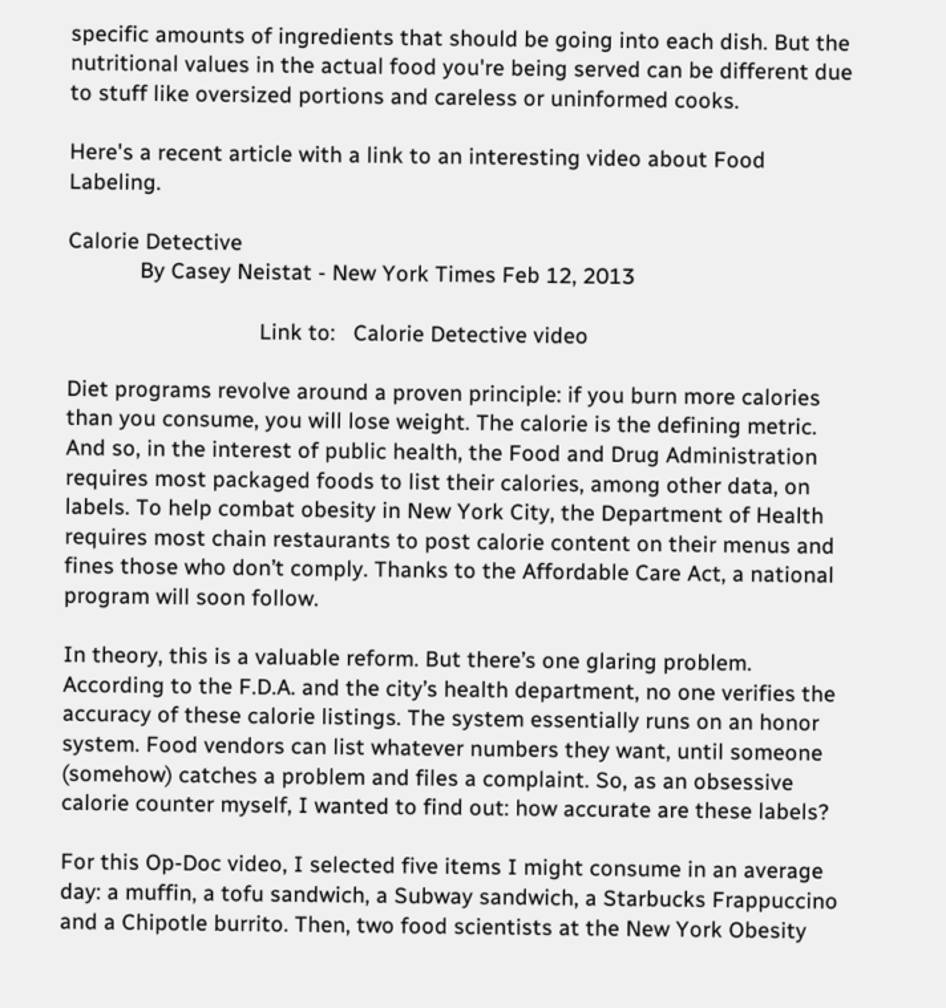specific amounts of ingredients that should be going into each dish. But the nutritional values in the actual food you're being served can be different due to stuff like oversized portions and careless or uninformed cooks.

Here's a recent article with a link to an interesting video about Food Labeling.

Calorie Detective
            By Casey Neistat - New York Times Feb 12, 2013

                                Link to:   Calorie Detective video

Diet programs revolve around a proven principle: if you burn more calories than you consume, you will lose weight. The calorie is the defining metric. And so, in the interest of public health, the Food and Drug Administration requires most packaged foods to list their calories, among other data, on labels. To help combat obesity in New York City, the Department of Health requires most chain restaurants to post calorie content on their menus and fines those who don’t comply. Thanks to the Affordable Care Act, a national program will soon follow.

In theory, this is a valuable reform. But there’s one glaring problem. According to the F.D.A. and the city’s health department, no one verifies the accuracy of these calorie listings. The system essentially runs on an honor system. Food vendors can list whatever numbers they want, until someone (somehow) catches a problem and files a complaint. So, as an obsessive calorie counter myself, I wanted to find out: how accurate are these labels?

For this Op-Doc video, I selected five items I might consume in an average day: a muffin, a tofu sandwich, a Subway sandwich, a Starbucks Frappuccino and a Chipotle burrito. Then, two food scientists at the New York Obesity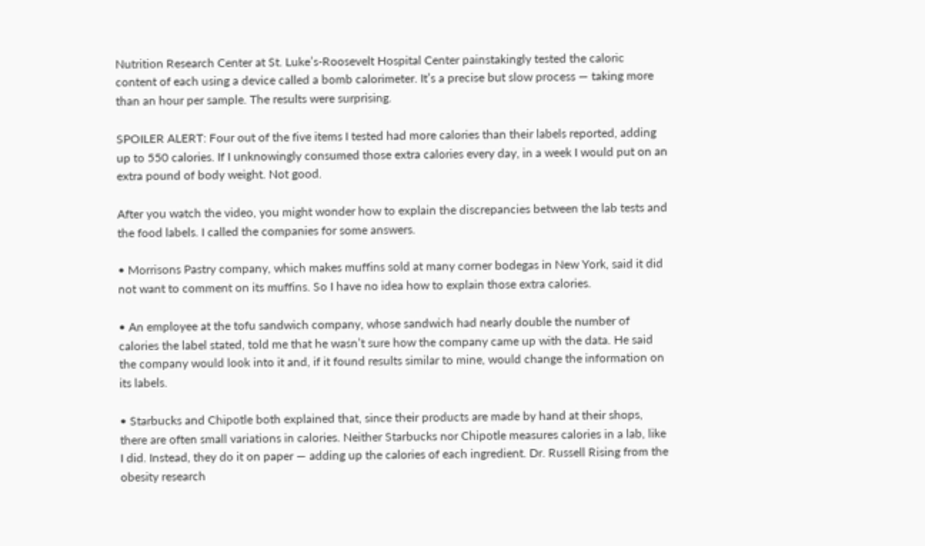Nutrition Research Center at St. Luke’s-Roosevelt Hospital Center painstakingly tested the caloric content of each using a device called a bomb calorimeter. It’s a precise but slow process — taking more than an hour per sample. The results were surprising.

SPOILER ALERT: Four out of the five items I tested had more calories than their labels reported, adding up to 550 calories. If I unknowingly consumed those extra calories every day, in a week I would put on an extra pound of body weight. Not good.

After you watch the video, you might wonder how to explain the discrepancies between the lab tests and the food labels. I called the companies for some answers.

• Morrisons Pastry company, which makes muffins sold at many corner bodegas in New York, said it did not want to comment on its muffins. So I have no idea how to explain those extra calories.

• An employee at the tofu sandwich company, whose sandwich had nearly double the number of calories the label stated, told me that he wasn’t sure how the company came up with the data. He said the company would look into it and, if it found results similar to mine, would change the information on its labels.

• Starbucks and Chipotle both explained that, since their products are made by hand at their shops, there are often small variations in calories. Neither Starbucks nor Chipotle measures calories in a lab, like I did. Instead, they do it on paper — adding up the calories of each ingredient. Dr. Russell Rising from the obesity research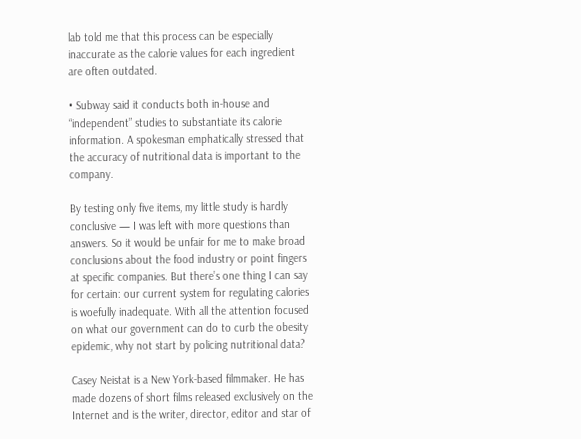lab told me that this process can be especially inaccurate as the calorie values for each ingredient are often outdated.

• Subway said it conducts both in-house and “independent” studies to substantiate its calorie information. A spokesman emphatically stressed that the accuracy of nutritional data is important to the company.

By testing only five items, my little study is hardly conclusive — I was left with more questions than answers. So it would be unfair for me to make broad conclusions about the food industry or point fingers at specific companies. But there’s one thing I can say for certain: our current system for regulating calories is woefully inadequate. With all the attention focused on what our government can do to curb the obesity epidemic, why not start by policing nutritional data?

Casey Neistat is a New York-based filmmaker. He has made dozens of short films released exclusively on the Internet and is the writer, director, editor and star of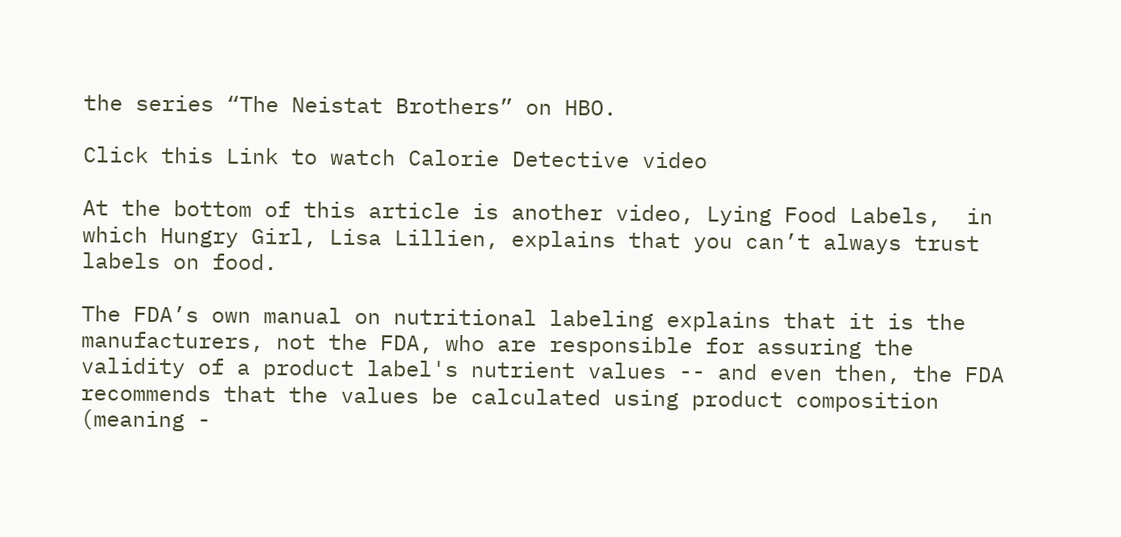the series “The Neistat Brothers” on HBO.

Click this Link to watch Calorie Detective video

At the bottom of this article is another video, Lying Food Labels,  in which Hungry Girl, Lisa Lillien, explains that you can’t always trust labels on food.

The FDA’s own manual on nutritional labeling explains that it is the manufacturers, not the FDA, who are responsible for assuring the validity of a product label's nutrient values -- and even then, the FDA recommends that the values be calculated using product composition (meaning -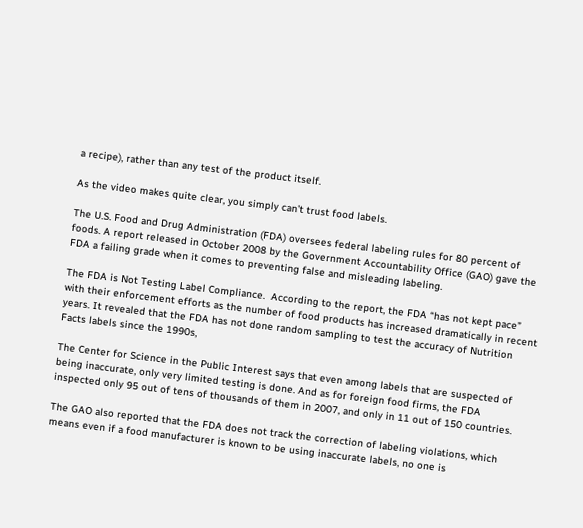a recipe), rather than any test of the product itself.

As the video makes quite clear, you simply can’t trust food labels.

The U.S. Food and Drug Administration (FDA) oversees federal labeling rules for 80 percent of foods. A report released in October 2008 by the Government Accountability Office (GAO) gave the FDA a failing grade when it comes to preventing false and misleading labeling.

The FDA is Not Testing Label Compliance.  According to the report, the FDA “has not kept pace” with their enforcement efforts as the number of food products has increased dramatically in recent years. It revealed that the FDA has not done random sampling to test the accuracy of Nutrition Facts labels since the 1990s,

The Center for Science in the Public Interest says that even among labels that are suspected of being inaccurate, only very limited testing is done. And as for foreign food firms, the FDA inspected only 95 out of tens of thousands of them in 2007, and only in 11 out of 150 countries.

The GAO also reported that the FDA does not track the correction of labeling violations, which means even if a food manufacturer is known to be using inaccurate labels, no one is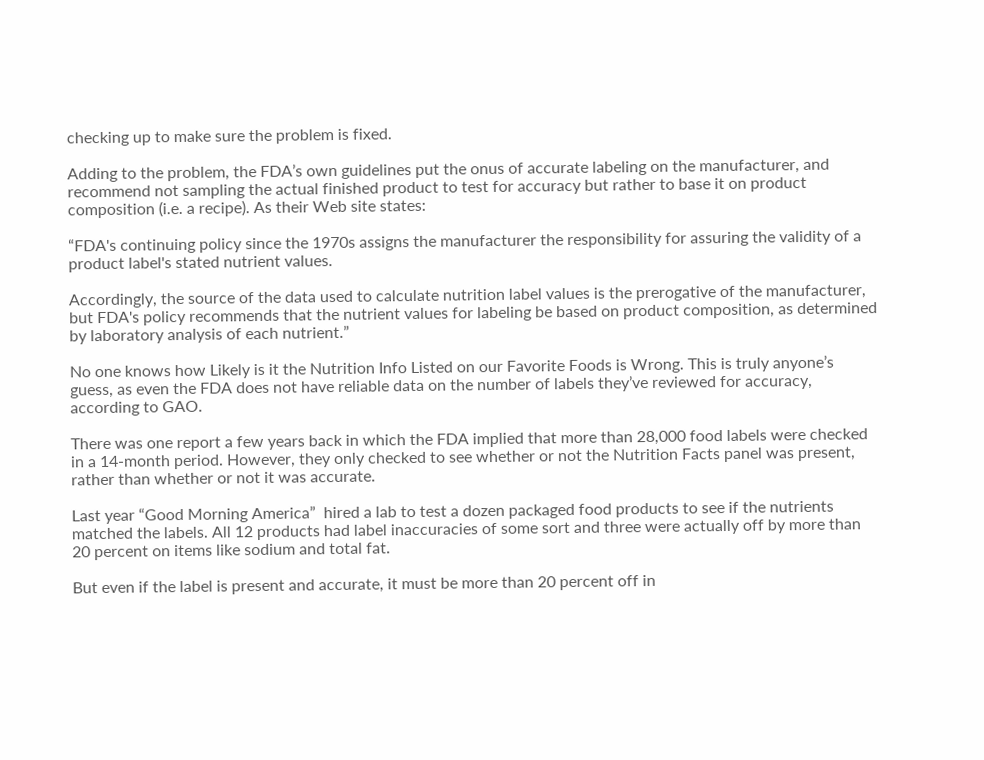checking up to make sure the problem is fixed.

Adding to the problem, the FDA’s own guidelines put the onus of accurate labeling on the manufacturer, and recommend not sampling the actual finished product to test for accuracy but rather to base it on product composition (i.e. a recipe). As their Web site states:

“FDA's continuing policy since the 1970s assigns the manufacturer the responsibility for assuring the validity of a product label's stated nutrient values.

Accordingly, the source of the data used to calculate nutrition label values is the prerogative of the manufacturer, but FDA's policy recommends that the nutrient values for labeling be based on product composition, as determined by laboratory analysis of each nutrient.”

No one knows how Likely is it the Nutrition Info Listed on our Favorite Foods is Wrong. This is truly anyone’s guess, as even the FDA does not have reliable data on the number of labels they’ve reviewed for accuracy, according to GAO.

There was one report a few years back in which the FDA implied that more than 28,000 food labels were checked in a 14-month period. However, they only checked to see whether or not the Nutrition Facts panel was present, rather than whether or not it was accurate.

Last year “Good Morning America”  hired a lab to test a dozen packaged food products to see if the nutrients matched the labels. All 12 products had label inaccuracies of some sort and three were actually off by more than 20 percent on items like sodium and total fat.

But even if the label is present and accurate, it must be more than 20 percent off in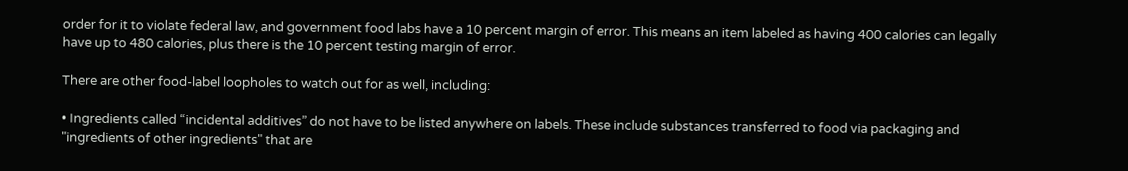order for it to violate federal law, and government food labs have a 10 percent margin of error. This means an item labeled as having 400 calories can legally have up to 480 calories, plus there is the 10 percent testing margin of error.

There are other food-label loopholes to watch out for as well, including:

• Ingredients called “incidental additives” do not have to be listed anywhere on labels. These include substances transferred to food via packaging and "ingredients of other ingredients" that are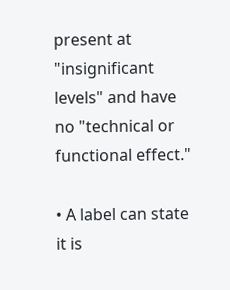present at "insignificant levels" and have no "technical or functional effect."

• A label can state it is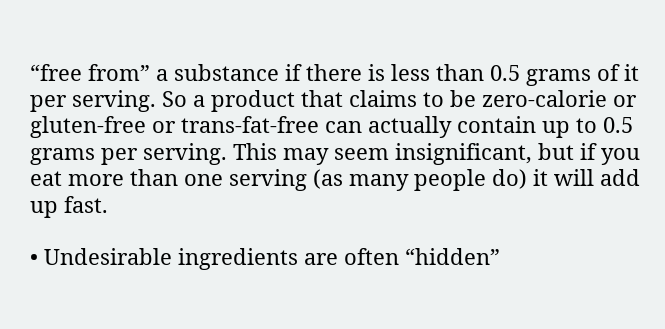“free from” a substance if there is less than 0.5 grams of it per serving. So a product that claims to be zero-calorie or gluten-free or trans-fat-free can actually contain up to 0.5 grams per serving. This may seem insignificant, but if you eat more than one serving (as many people do) it will add up fast.

• Undesirable ingredients are often “hidden”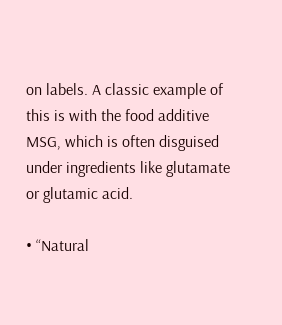on labels. A classic example of this is with the food additive MSG, which is often disguised under ingredients like glutamate or glutamic acid.

• “Natural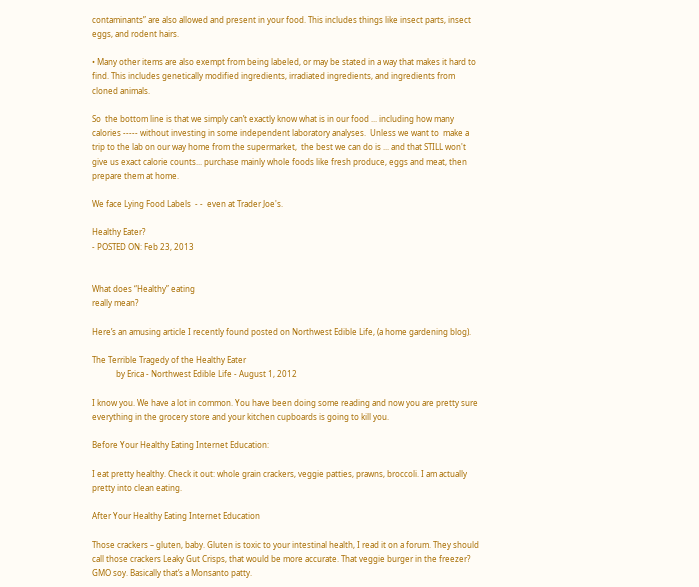contaminants” are also allowed and present in your food. This includes things like insect parts, insect eggs, and rodent hairs.

• Many other items are also exempt from being labeled, or may be stated in a way that makes it hard to find. This includes genetically modified ingredients, irradiated ingredients, and ingredients from cloned animals.

So  the bottom line is that we simply can’t exactly know what is in our food ... including how many calories ----- without investing in some independent laboratory analyses.  Unless we want to  make a trip to the lab on our way home from the supermarket,  the best we can do is ... and that STILL won't give us exact calorie counts... purchase mainly whole foods like fresh produce, eggs and meat, then prepare them at home.

We face Lying Food Labels  - -  even at Trader Joe's.

Healthy Eater?
- POSTED ON: Feb 23, 2013


What does “Healthy” eating
really mean?

Here’s an amusing article I recently found posted on Northwest Edible Life, (a home gardening blog).

The Terrible Tragedy of the Healthy Eater
            by Erica - Northwest Edible Life - August 1, 2012

I know you. We have a lot in common. You have been doing some reading and now you are pretty sure everything in the grocery store and your kitchen cupboards is going to kill you.

Before Your Healthy Eating Internet Education:

I eat pretty healthy. Check it out: whole grain crackers, veggie patties, prawns, broccoli. I am actually pretty into clean eating.

After Your Healthy Eating Internet Education

Those crackers – gluten, baby. Gluten is toxic to your intestinal health, I read it on a forum. They should call those crackers Leaky Gut Crisps, that would be more accurate. That veggie burger in the freezer? GMO soy. Basically that’s a Monsanto patty.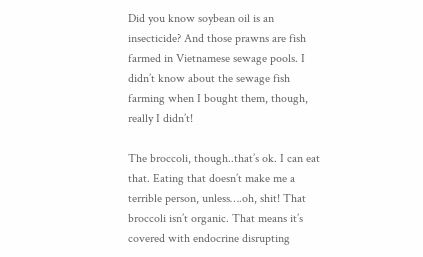Did you know soybean oil is an insecticide? And those prawns are fish farmed in Vietnamese sewage pools. I didn’t know about the sewage fish farming when I bought them, though, really I didn’t!

The broccoli, though..that’s ok. I can eat that. Eating that doesn’t make me a terrible person, unless….oh, shit! That broccoli isn’t organic. That means it’s covered with endocrine disrupting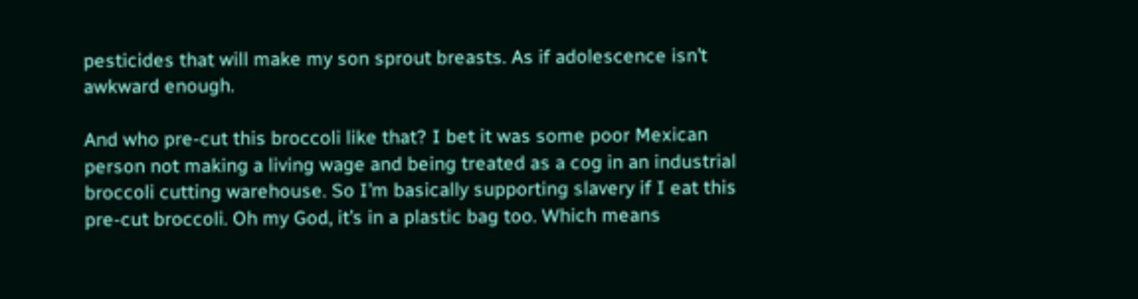pesticides that will make my son sprout breasts. As if adolescence isn’t awkward enough.

And who pre-cut this broccoli like that? I bet it was some poor Mexican person not making a living wage and being treated as a cog in an industrial broccoli cutting warehouse. So I’m basically supporting slavery if I eat this pre-cut broccoli. Oh my God, it’s in a plastic bag too. Which means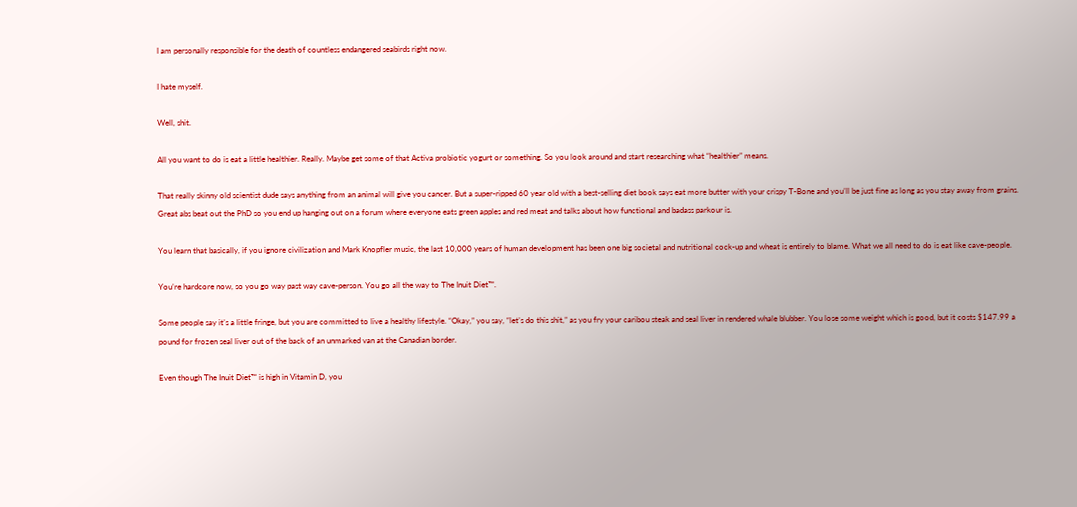I am personally responsible for the death of countless endangered seabirds right now.

I hate myself.

Well, shit.

All you want to do is eat a little healthier. Really. Maybe get some of that Activa probiotic yogurt or something. So you look around and start researching what “healthier” means.

That really skinny old scientist dude says anything from an animal will give you cancer. But a super-ripped 60 year old with a best-selling diet book says eat more butter with your crispy T-Bone and you’ll be just fine as long as you stay away from grains. Great abs beat out the PhD so you end up hanging out on a forum where everyone eats green apples and red meat and talks about how functional and badass parkour is.

You learn that basically, if you ignore civilization and Mark Knopfler music, the last 10,000 years of human development has been one big societal and nutritional cock-up and wheat is entirely to blame. What we all need to do is eat like cave-people.

You’re hardcore now, so you go way past way cave-person. You go all the way to The Inuit Diet™.

Some people say it’s a little fringe, but you are committed to live a healthy lifestyle. “Okay,” you say, “let’s do this shit,” as you fry your caribou steak and seal liver in rendered whale blubber. You lose some weight which is good, but it costs $147.99 a pound for frozen seal liver out of the back of an unmarked van at the Canadian border.

Even though The Inuit Diet™ is high in Vitamin D, you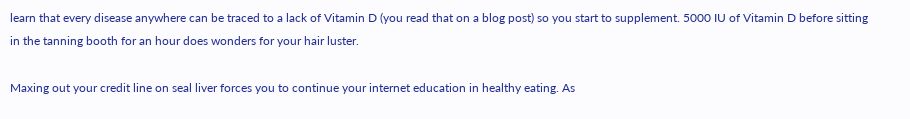learn that every disease anywhere can be traced to a lack of Vitamin D (you read that on a blog post) so you start to supplement. 5000 IU of Vitamin D before sitting in the tanning booth for an hour does wonders for your hair luster.

Maxing out your credit line on seal liver forces you to continue your internet education in healthy eating. As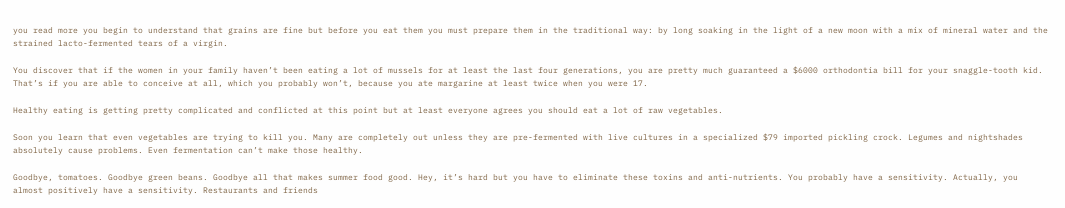you read more you begin to understand that grains are fine but before you eat them you must prepare them in the traditional way: by long soaking in the light of a new moon with a mix of mineral water and the strained lacto-fermented tears of a virgin.

You discover that if the women in your family haven’t been eating a lot of mussels for at least the last four generations, you are pretty much guaranteed a $6000 orthodontia bill for your snaggle-tooth kid. That’s if you are able to conceive at all, which you probably won’t, because you ate margarine at least twice when you were 17.

Healthy eating is getting pretty complicated and conflicted at this point but at least everyone agrees you should eat a lot of raw vegetables.

Soon you learn that even vegetables are trying to kill you. Many are completely out unless they are pre-fermented with live cultures in a specialized $79 imported pickling crock. Legumes and nightshades absolutely cause problems. Even fermentation can’t make those healthy.

Goodbye, tomatoes. Goodbye green beans. Goodbye all that makes summer food good. Hey, it’s hard but you have to eliminate these toxins and anti-nutrients. You probably have a sensitivity. Actually, you almost positively have a sensitivity. Restaurants and friends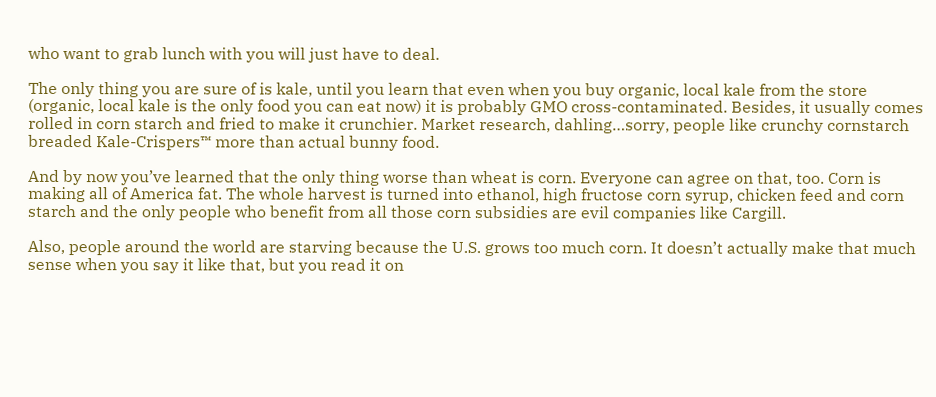who want to grab lunch with you will just have to deal.

The only thing you are sure of is kale, until you learn that even when you buy organic, local kale from the store (organic, local kale is the only food you can eat now) it is probably GMO cross-contaminated. Besides, it usually comes rolled in corn starch and fried to make it crunchier. Market research, dahling…sorry, people like crunchy cornstarch breaded Kale-Crispers™ more than actual bunny food.

And by now you’ve learned that the only thing worse than wheat is corn. Everyone can agree on that, too. Corn is making all of America fat. The whole harvest is turned into ethanol, high fructose corn syrup, chicken feed and corn starch and the only people who benefit from all those corn subsidies are evil companies like Cargill.

Also, people around the world are starving because the U.S. grows too much corn. It doesn’t actually make that much sense when you say it like that, but you read it on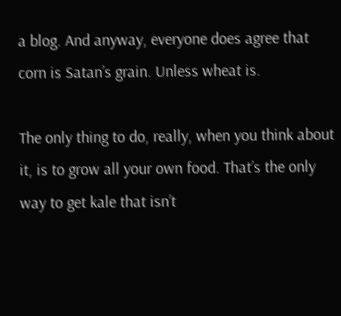a blog. And anyway, everyone does agree that corn is Satan’s grain. Unless wheat is.

The only thing to do, really, when you think about it, is to grow all your own food. That’s the only way to get kale that isn’t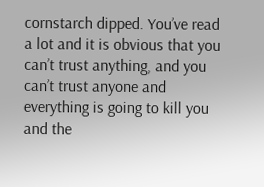cornstarch dipped. You’ve read a lot and it is obvious that you can’t trust anything, and you can’t trust anyone and everything is going to kill you and the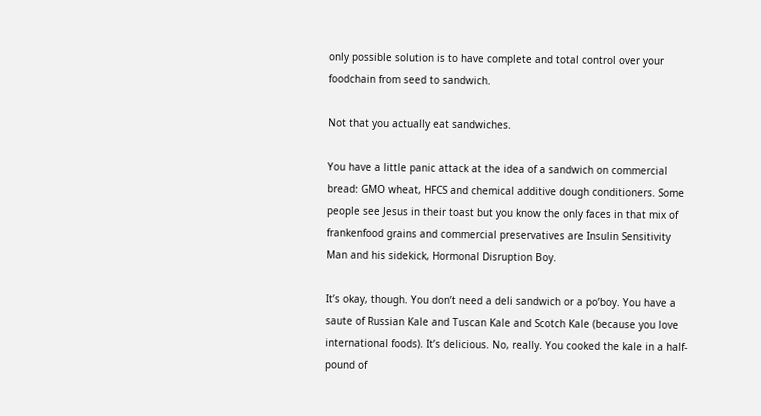only possible solution is to have complete and total control over your foodchain from seed to sandwich.

Not that you actually eat sandwiches.

You have a little panic attack at the idea of a sandwich on commercial bread: GMO wheat, HFCS and chemical additive dough conditioners. Some people see Jesus in their toast but you know the only faces in that mix of frankenfood grains and commercial preservatives are Insulin Sensitivity Man and his sidekick, Hormonal Disruption Boy.

It’s okay, though. You don’t need a deli sandwich or a po’boy. You have a saute of Russian Kale and Tuscan Kale and Scotch Kale (because you love international foods). It’s delicious. No, really. You cooked the kale in a half-pound of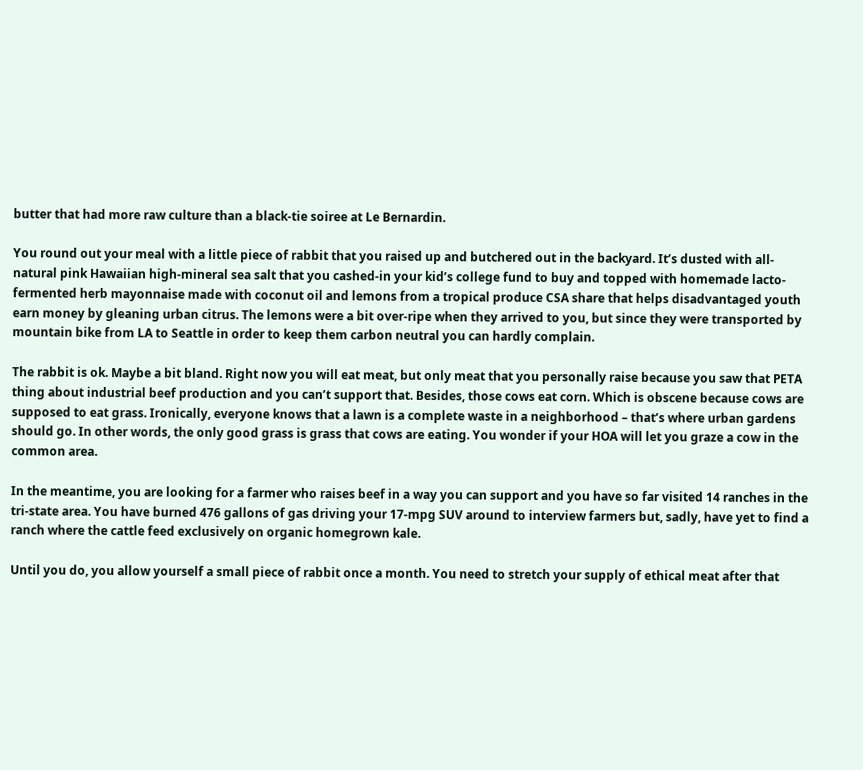butter that had more raw culture than a black-tie soiree at Le Bernardin.

You round out your meal with a little piece of rabbit that you raised up and butchered out in the backyard. It’s dusted with all-natural pink Hawaiian high-mineral sea salt that you cashed-in your kid’s college fund to buy and topped with homemade lacto-fermented herb mayonnaise made with coconut oil and lemons from a tropical produce CSA share that helps disadvantaged youth earn money by gleaning urban citrus. The lemons were a bit over-ripe when they arrived to you, but since they were transported by mountain bike from LA to Seattle in order to keep them carbon neutral you can hardly complain.

The rabbit is ok. Maybe a bit bland. Right now you will eat meat, but only meat that you personally raise because you saw that PETA thing about industrial beef production and you can’t support that. Besides, those cows eat corn. Which is obscene because cows are supposed to eat grass. Ironically, everyone knows that a lawn is a complete waste in a neighborhood – that’s where urban gardens should go. In other words, the only good grass is grass that cows are eating. You wonder if your HOA will let you graze a cow in the common area.

In the meantime, you are looking for a farmer who raises beef in a way you can support and you have so far visited 14 ranches in the tri-state area. You have burned 476 gallons of gas driving your 17-mpg SUV around to interview farmers but, sadly, have yet to find a ranch where the cattle feed exclusively on organic homegrown kale.

Until you do, you allow yourself a small piece of rabbit once a month. You need to stretch your supply of ethical meat after that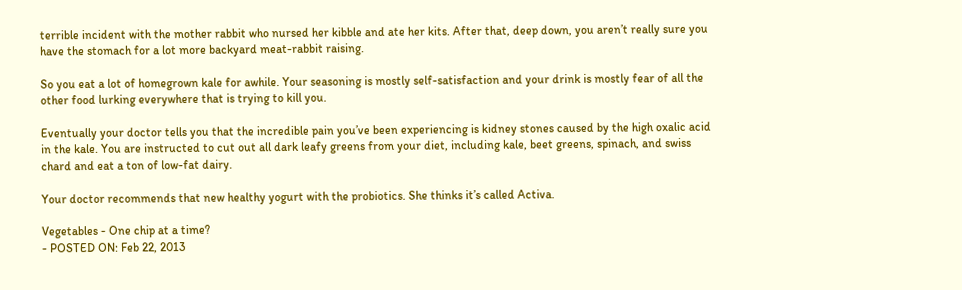terrible incident with the mother rabbit who nursed her kibble and ate her kits. After that, deep down, you aren’t really sure you have the stomach for a lot more backyard meat-rabbit raising.

So you eat a lot of homegrown kale for awhile. Your seasoning is mostly self-satisfaction and your drink is mostly fear of all the other food lurking everywhere that is trying to kill you.

Eventually your doctor tells you that the incredible pain you’ve been experiencing is kidney stones caused by the high oxalic acid in the kale. You are instructed to cut out all dark leafy greens from your diet, including kale, beet greens, spinach, and swiss chard and eat a ton of low-fat dairy.

Your doctor recommends that new healthy yogurt with the probiotics. She thinks it’s called Activa.

Vegetables - One chip at a time?
- POSTED ON: Feb 22, 2013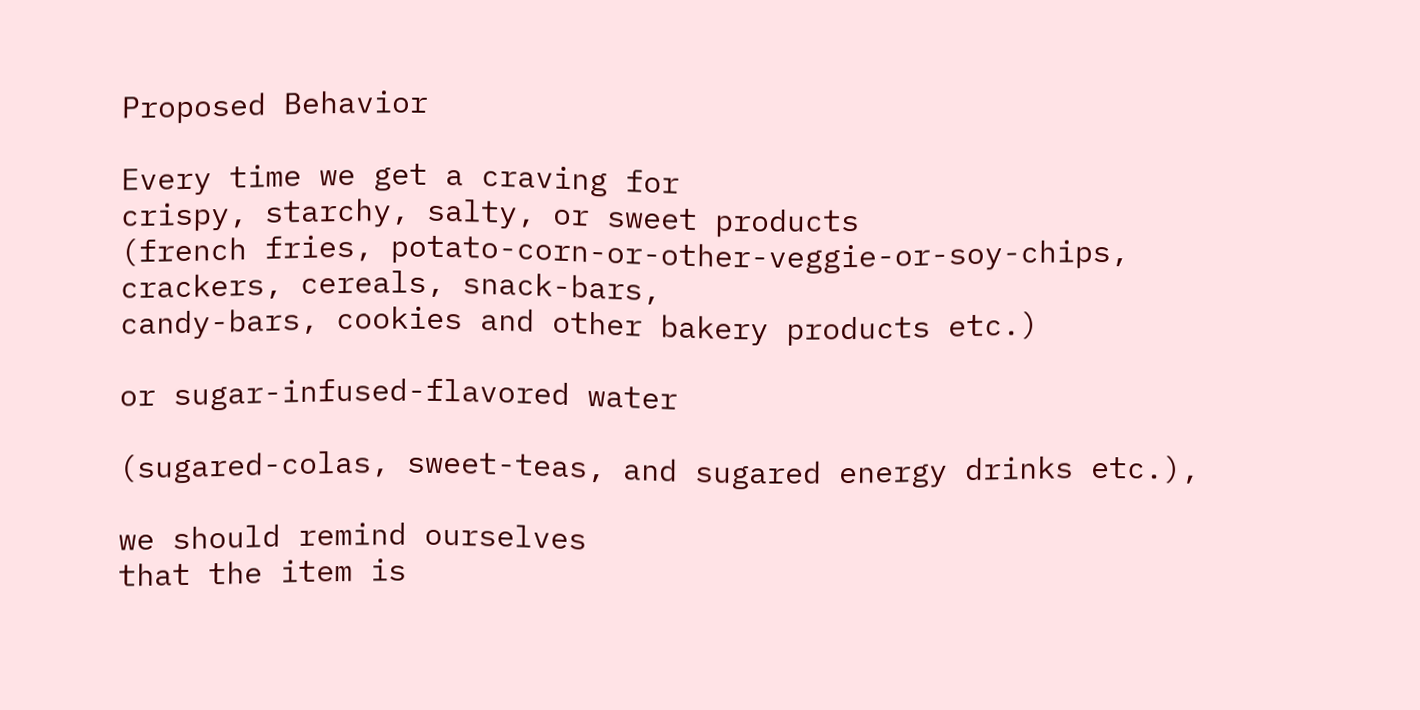Proposed Behavior

Every time we get a craving for
crispy, starchy, salty, or sweet products
(french fries, potato-corn-or-other-veggie-or-soy-chips, crackers, cereals, snack-bars,
candy-bars, cookies and other bakery products etc.)

or sugar-infused-flavored water

(sugared-colas, sweet-teas, and sugared energy drinks etc.),

we should remind ourselves
that the item is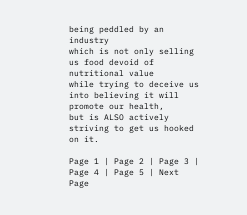being peddled by an industry
which is not only selling us food devoid of nutritional value
while trying to deceive us into believing it will promote our health,
but is ALSO actively striving to get us hooked on it.

Page 1 | Page 2 | Page 3 | Page 4 | Page 5 | Next Page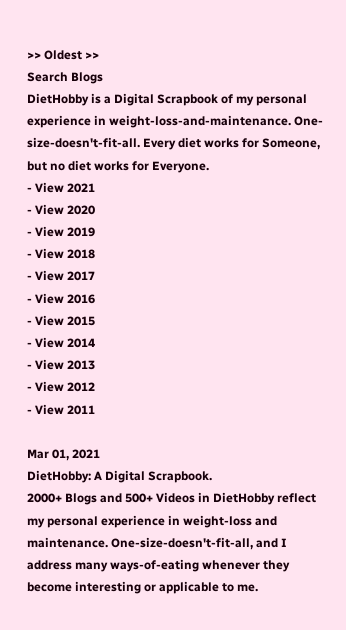>> Oldest >>
Search Blogs
DietHobby is a Digital Scrapbook of my personal experience in weight-loss-and-maintenance. One-size-doesn't-fit-all. Every diet works for Someone, but no diet works for Everyone.
- View 2021
- View 2020
- View 2019
- View 2018
- View 2017
- View 2016
- View 2015
- View 2014
- View 2013
- View 2012
- View 2011

Mar 01, 2021
DietHobby: A Digital Scrapbook.
2000+ Blogs and 500+ Videos in DietHobby reflect my personal experience in weight-loss and maintenance. One-size-doesn't-fit-all, and I address many ways-of-eating whenever they become interesting or applicable to me.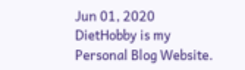Jun 01, 2020
DietHobby is my Personal Blog Website.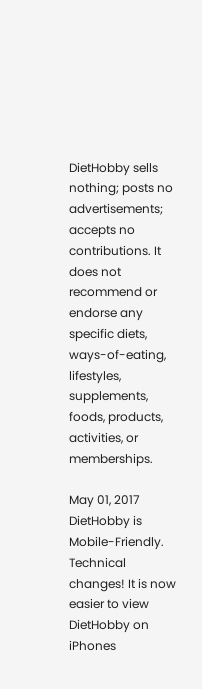DietHobby sells nothing; posts no advertisements; accepts no contributions. It does not recommend or endorse any specific diets, ways-of-eating, lifestyles, supplements, foods, products, activities, or memberships.

May 01, 2017
DietHobby is Mobile-Friendly.
Technical changes! It is now easier to view DietHobby on iPhones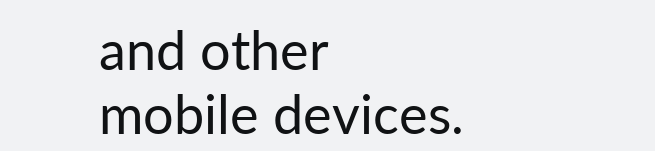and other mobile devices.